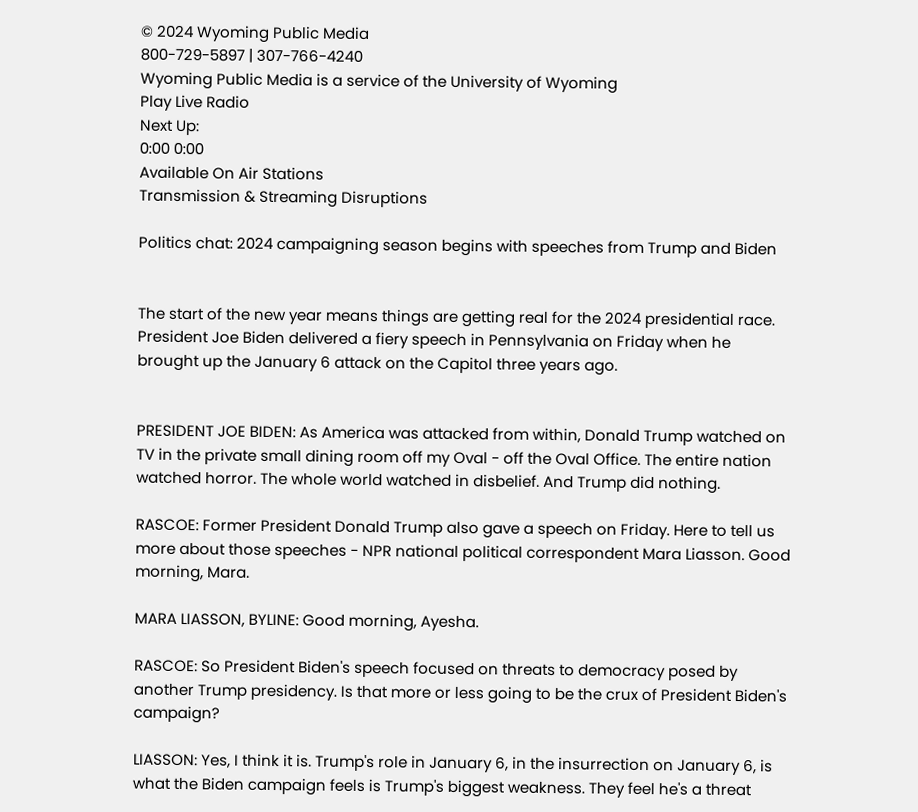© 2024 Wyoming Public Media
800-729-5897 | 307-766-4240
Wyoming Public Media is a service of the University of Wyoming
Play Live Radio
Next Up:
0:00 0:00
Available On Air Stations
Transmission & Streaming Disruptions

Politics chat: 2024 campaigning season begins with speeches from Trump and Biden


The start of the new year means things are getting real for the 2024 presidential race. President Joe Biden delivered a fiery speech in Pennsylvania on Friday when he brought up the January 6 attack on the Capitol three years ago.


PRESIDENT JOE BIDEN: As America was attacked from within, Donald Trump watched on TV in the private small dining room off my Oval - off the Oval Office. The entire nation watched horror. The whole world watched in disbelief. And Trump did nothing.

RASCOE: Former President Donald Trump also gave a speech on Friday. Here to tell us more about those speeches - NPR national political correspondent Mara Liasson. Good morning, Mara.

MARA LIASSON, BYLINE: Good morning, Ayesha.

RASCOE: So President Biden's speech focused on threats to democracy posed by another Trump presidency. Is that more or less going to be the crux of President Biden's campaign?

LIASSON: Yes, I think it is. Trump's role in January 6, in the insurrection on January 6, is what the Biden campaign feels is Trump's biggest weakness. They feel he's a threat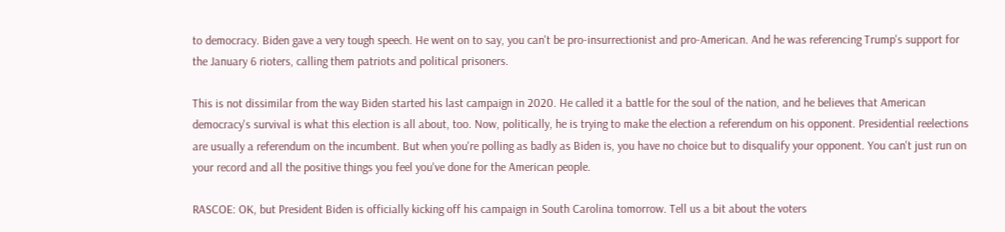to democracy. Biden gave a very tough speech. He went on to say, you can't be pro-insurrectionist and pro-American. And he was referencing Trump's support for the January 6 rioters, calling them patriots and political prisoners.

This is not dissimilar from the way Biden started his last campaign in 2020. He called it a battle for the soul of the nation, and he believes that American democracy's survival is what this election is all about, too. Now, politically, he is trying to make the election a referendum on his opponent. Presidential reelections are usually a referendum on the incumbent. But when you're polling as badly as Biden is, you have no choice but to disqualify your opponent. You can't just run on your record and all the positive things you feel you've done for the American people.

RASCOE: OK, but President Biden is officially kicking off his campaign in South Carolina tomorrow. Tell us a bit about the voters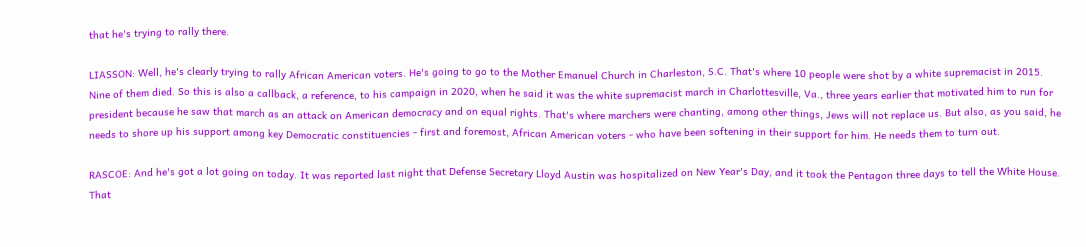that he's trying to rally there.

LIASSON: Well, he's clearly trying to rally African American voters. He's going to go to the Mother Emanuel Church in Charleston, S.C. That's where 10 people were shot by a white supremacist in 2015. Nine of them died. So this is also a callback, a reference, to his campaign in 2020, when he said it was the white supremacist march in Charlottesville, Va., three years earlier that motivated him to run for president because he saw that march as an attack on American democracy and on equal rights. That's where marchers were chanting, among other things, Jews will not replace us. But also, as you said, he needs to shore up his support among key Democratic constituencies - first and foremost, African American voters - who have been softening in their support for him. He needs them to turn out.

RASCOE: And he's got a lot going on today. It was reported last night that Defense Secretary Lloyd Austin was hospitalized on New Year's Day, and it took the Pentagon three days to tell the White House. That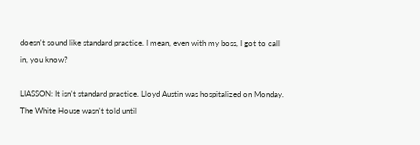doesn't sound like standard practice. I mean, even with my boss, I got to call in, you know?

LIASSON: It isn't standard practice. Lloyd Austin was hospitalized on Monday. The White House wasn't told until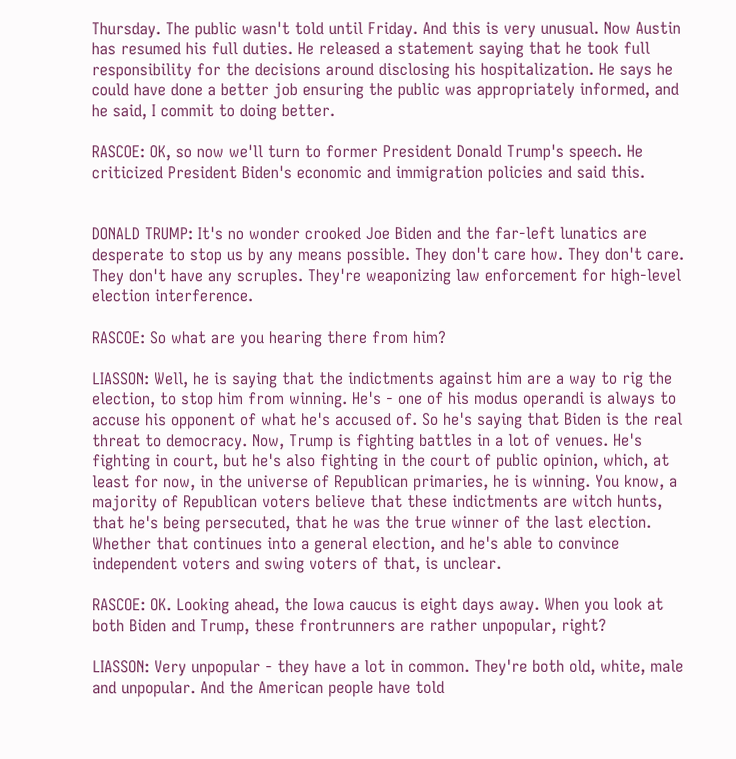Thursday. The public wasn't told until Friday. And this is very unusual. Now Austin has resumed his full duties. He released a statement saying that he took full responsibility for the decisions around disclosing his hospitalization. He says he could have done a better job ensuring the public was appropriately informed, and he said, I commit to doing better.

RASCOE: OK, so now we'll turn to former President Donald Trump's speech. He criticized President Biden's economic and immigration policies and said this.


DONALD TRUMP: It's no wonder crooked Joe Biden and the far-left lunatics are desperate to stop us by any means possible. They don't care how. They don't care. They don't have any scruples. They're weaponizing law enforcement for high-level election interference.

RASCOE: So what are you hearing there from him?

LIASSON: Well, he is saying that the indictments against him are a way to rig the election, to stop him from winning. He's - one of his modus operandi is always to accuse his opponent of what he's accused of. So he's saying that Biden is the real threat to democracy. Now, Trump is fighting battles in a lot of venues. He's fighting in court, but he's also fighting in the court of public opinion, which, at least for now, in the universe of Republican primaries, he is winning. You know, a majority of Republican voters believe that these indictments are witch hunts, that he's being persecuted, that he was the true winner of the last election. Whether that continues into a general election, and he's able to convince independent voters and swing voters of that, is unclear.

RASCOE: OK. Looking ahead, the Iowa caucus is eight days away. When you look at both Biden and Trump, these frontrunners are rather unpopular, right?

LIASSON: Very unpopular - they have a lot in common. They're both old, white, male and unpopular. And the American people have told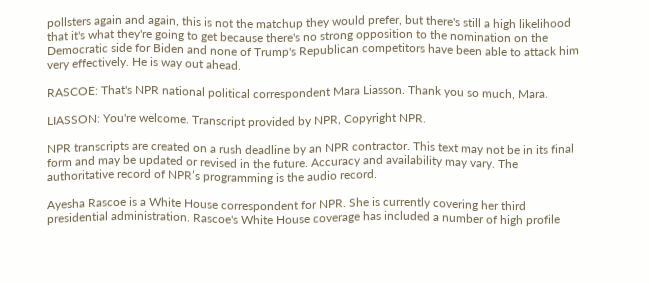pollsters again and again, this is not the matchup they would prefer, but there's still a high likelihood that it's what they're going to get because there's no strong opposition to the nomination on the Democratic side for Biden and none of Trump's Republican competitors have been able to attack him very effectively. He is way out ahead.

RASCOE: That's NPR national political correspondent Mara Liasson. Thank you so much, Mara.

LIASSON: You're welcome. Transcript provided by NPR, Copyright NPR.

NPR transcripts are created on a rush deadline by an NPR contractor. This text may not be in its final form and may be updated or revised in the future. Accuracy and availability may vary. The authoritative record of NPR’s programming is the audio record.

Ayesha Rascoe is a White House correspondent for NPR. She is currently covering her third presidential administration. Rascoe's White House coverage has included a number of high profile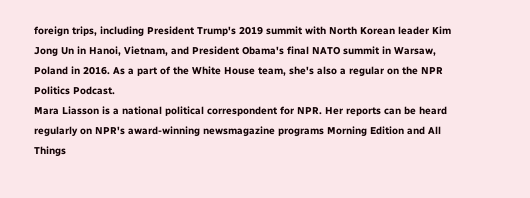foreign trips, including President Trump's 2019 summit with North Korean leader Kim Jong Un in Hanoi, Vietnam, and President Obama's final NATO summit in Warsaw, Poland in 2016. As a part of the White House team, she's also a regular on the NPR Politics Podcast.
Mara Liasson is a national political correspondent for NPR. Her reports can be heard regularly on NPR's award-winning newsmagazine programs Morning Edition and All Things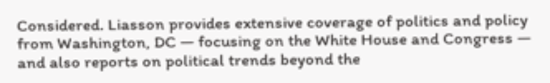Considered. Liasson provides extensive coverage of politics and policy from Washington, DC — focusing on the White House and Congress — and also reports on political trends beyond the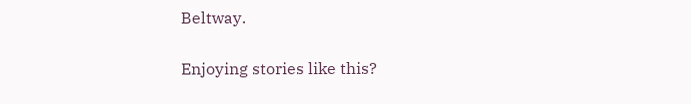Beltway.

Enjoying stories like this?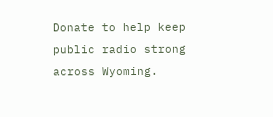Donate to help keep public radio strong across Wyoming.